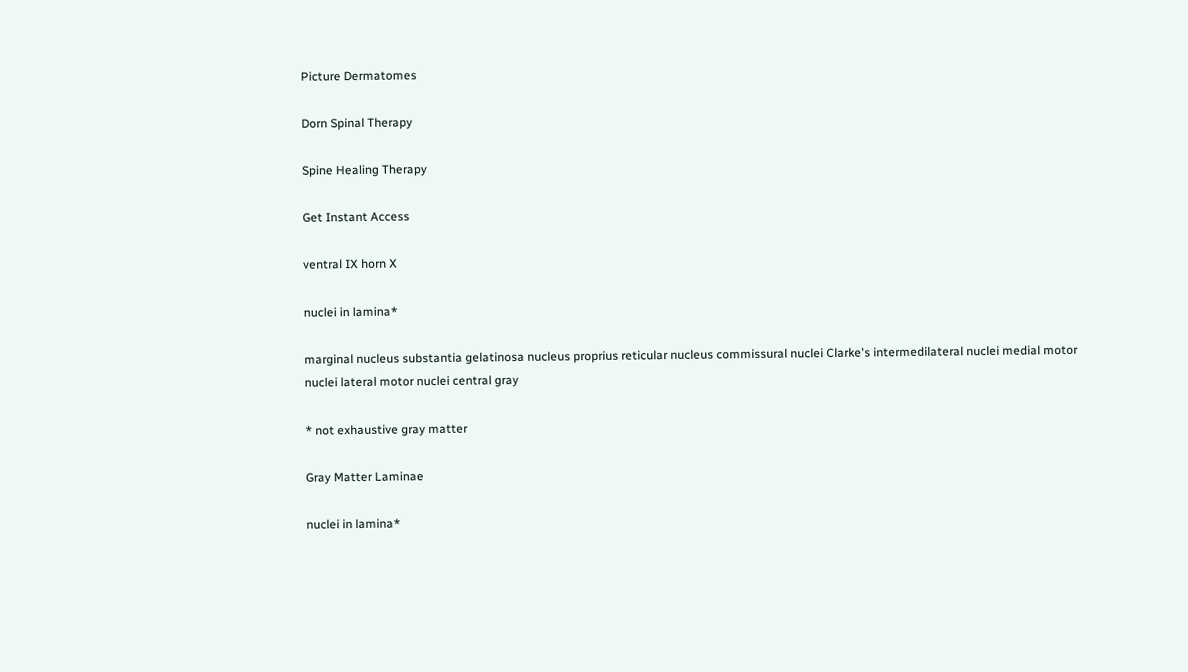Picture Dermatomes

Dorn Spinal Therapy

Spine Healing Therapy

Get Instant Access

ventral IX horn X

nuclei in lamina*

marginal nucleus substantia gelatinosa nucleus proprius reticular nucleus commissural nuclei Clarke's intermedilateral nuclei medial motor nuclei lateral motor nuclei central gray

* not exhaustive gray matter

Gray Matter Laminae

nuclei in lamina*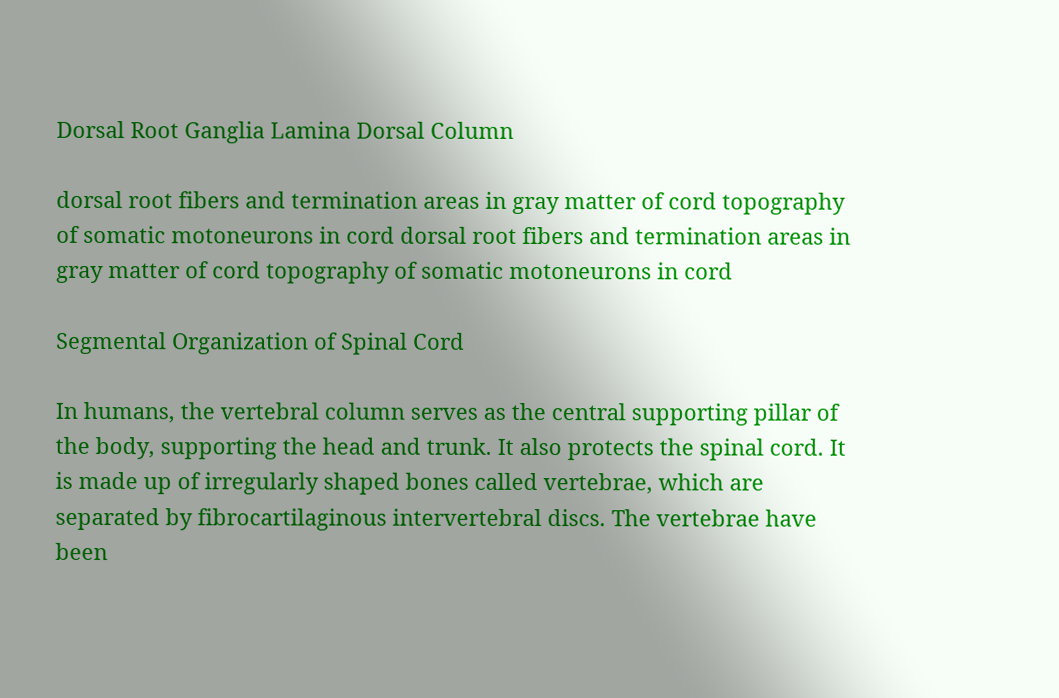Dorsal Root Ganglia Lamina Dorsal Column

dorsal root fibers and termination areas in gray matter of cord topography of somatic motoneurons in cord dorsal root fibers and termination areas in gray matter of cord topography of somatic motoneurons in cord

Segmental Organization of Spinal Cord

In humans, the vertebral column serves as the central supporting pillar of the body, supporting the head and trunk. It also protects the spinal cord. It is made up of irregularly shaped bones called vertebrae, which are separated by fibrocartilaginous intervertebral discs. The vertebrae have been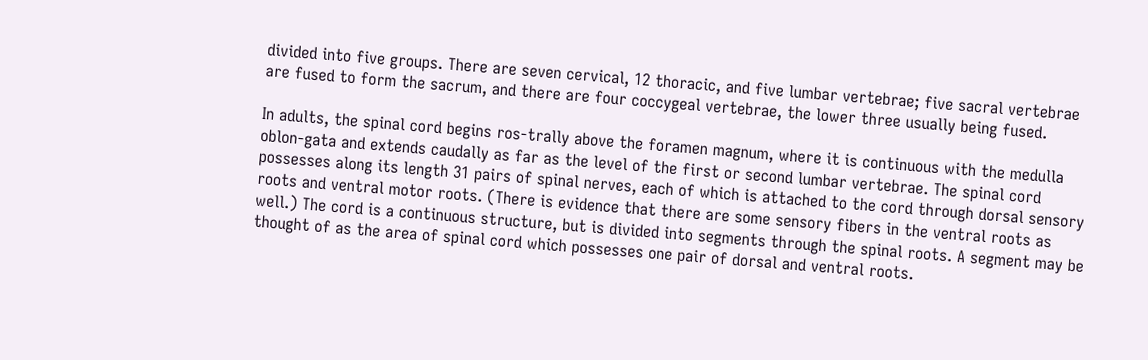divided into five groups. There are seven cervical, 12 thoracic, and five lumbar vertebrae; five sacral vertebrae are fused to form the sacrum, and there are four coccygeal vertebrae, the lower three usually being fused.

In adults, the spinal cord begins ros-trally above the foramen magnum, where it is continuous with the medulla oblon-gata and extends caudally as far as the level of the first or second lumbar vertebrae. The spinal cord possesses along its length 31 pairs of spinal nerves, each of which is attached to the cord through dorsal sensory roots and ventral motor roots. (There is evidence that there are some sensory fibers in the ventral roots as well.) The cord is a continuous structure, but is divided into segments through the spinal roots. A segment may be thought of as the area of spinal cord which possesses one pair of dorsal and ventral roots.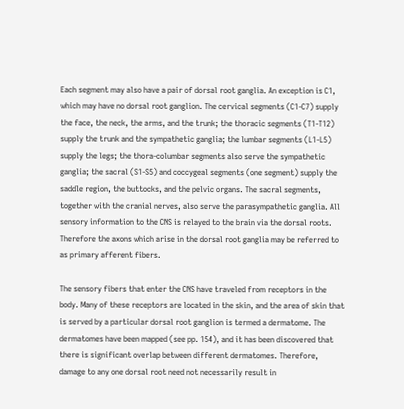Each segment may also have a pair of dorsal root ganglia. An exception is C1, which may have no dorsal root ganglion. The cervical segments (C1-C7) supply the face, the neck, the arms, and the trunk; the thoracic segments (T1-T12) supply the trunk and the sympathetic ganglia; the lumbar segments (L1-L5) supply the legs; the thora-columbar segments also serve the sympathetic ganglia; the sacral (S1-S5) and coccygeal segments (one segment) supply the saddle region, the buttocks, and the pelvic organs. The sacral segments, together with the cranial nerves, also serve the parasympathetic ganglia. All sensory information to the CNS is relayed to the brain via the dorsal roots. Therefore the axons which arise in the dorsal root ganglia may be referred to as primary afferent fibers.

The sensory fibers that enter the CNS have traveled from receptors in the body. Many of these receptors are located in the skin, and the area of skin that is served by a particular dorsal root ganglion is termed a dermatome. The dermatomes have been mapped (see pp. 154), and it has been discovered that there is significant overlap between different dermatomes. Therefore, damage to any one dorsal root need not necessarily result in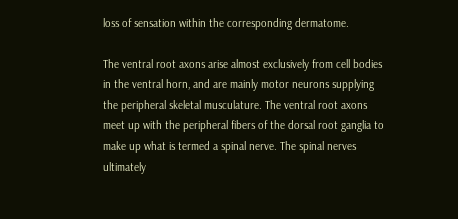loss of sensation within the corresponding dermatome.

The ventral root axons arise almost exclusively from cell bodies in the ventral horn, and are mainly motor neurons supplying the peripheral skeletal musculature. The ventral root axons meet up with the peripheral fibers of the dorsal root ganglia to make up what is termed a spinal nerve. The spinal nerves ultimately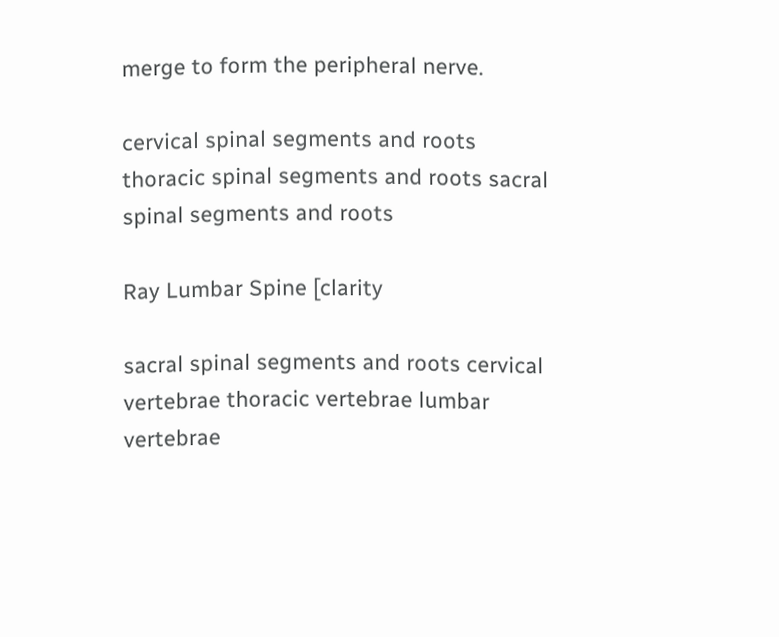merge to form the peripheral nerve.

cervical spinal segments and roots thoracic spinal segments and roots sacral spinal segments and roots

Ray Lumbar Spine [clarity

sacral spinal segments and roots cervical vertebrae thoracic vertebrae lumbar vertebrae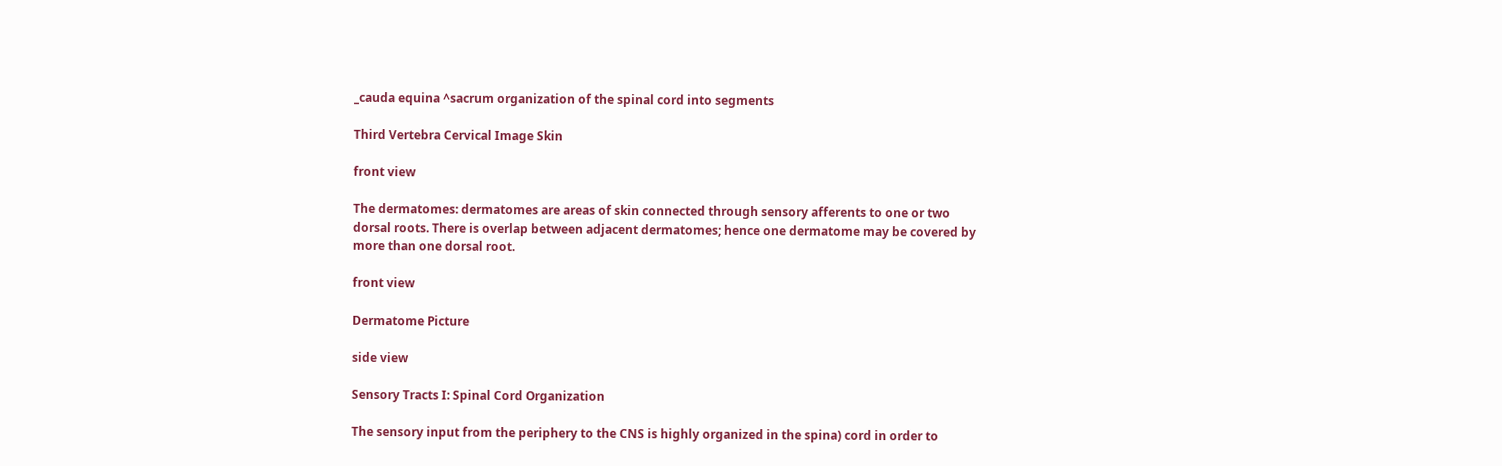_cauda equina ^sacrum organization of the spinal cord into segments

Third Vertebra Cervical Image Skin

front view

The dermatomes: dermatomes are areas of skin connected through sensory afferents to one or two dorsal roots. There is overlap between adjacent dermatomes; hence one dermatome may be covered by more than one dorsal root.

front view

Dermatome Picture

side view

Sensory Tracts I: Spinal Cord Organization

The sensory input from the periphery to the CNS is highly organized in the spina) cord in order to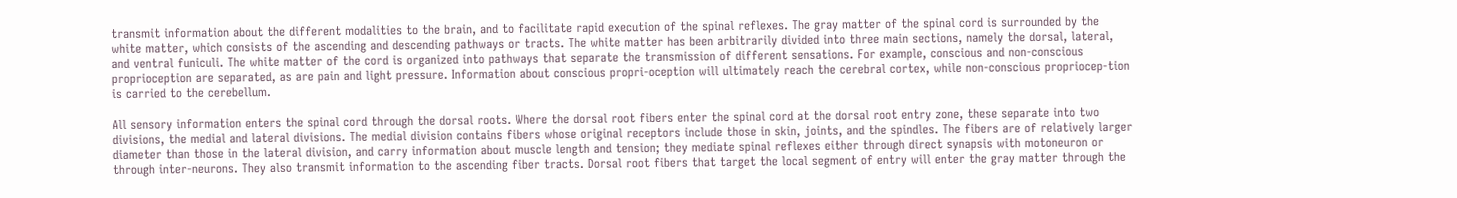transmit information about the different modalities to the brain, and to facilitate rapid execution of the spinal reflexes. The gray matter of the spinal cord is surrounded by the white matter, which consists of the ascending and descending pathways or tracts. The white matter has been arbitrarily divided into three main sections, namely the dorsal, lateral, and ventral funiculi. The white matter of the cord is organized into pathways that separate the transmission of different sensations. For example, conscious and non-conscious proprioception are separated, as are pain and light pressure. Information about conscious propri-oception will ultimately reach the cerebral cortex, while non-conscious propriocep-tion is carried to the cerebellum.

All sensory information enters the spinal cord through the dorsal roots. Where the dorsal root fibers enter the spinal cord at the dorsal root entry zone, these separate into two divisions, the medial and lateral divisions. The medial division contains fibers whose original receptors include those in skin, joints, and the spindles. The fibers are of relatively larger diameter than those in the lateral division, and carry information about muscle length and tension; they mediate spinal reflexes either through direct synapsis with motoneuron or through inter-neurons. They also transmit information to the ascending fiber tracts. Dorsal root fibers that target the local segment of entry will enter the gray matter through the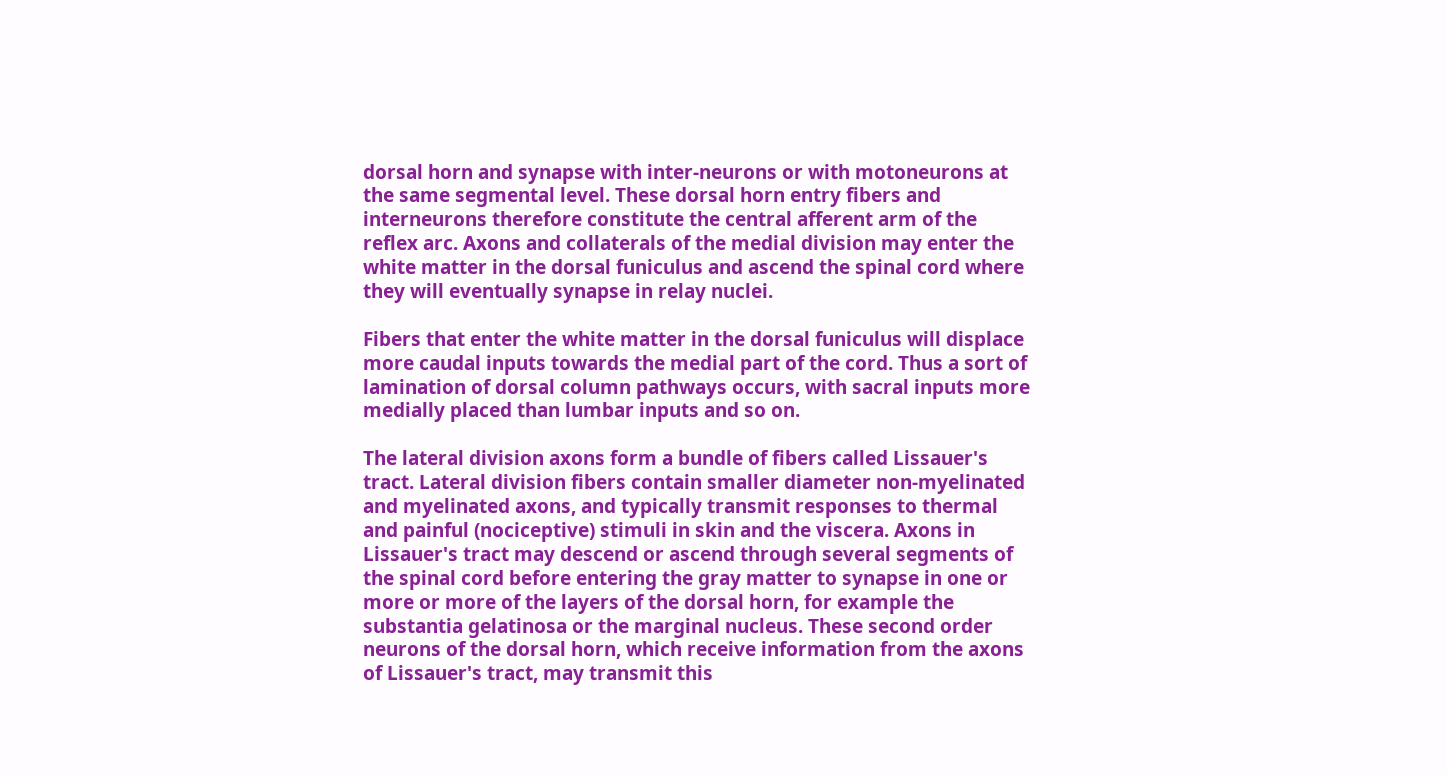dorsal horn and synapse with inter-neurons or with motoneurons at the same segmental level. These dorsal horn entry fibers and interneurons therefore constitute the central afferent arm of the reflex arc. Axons and collaterals of the medial division may enter the white matter in the dorsal funiculus and ascend the spinal cord where they will eventually synapse in relay nuclei.

Fibers that enter the white matter in the dorsal funiculus will displace more caudal inputs towards the medial part of the cord. Thus a sort of lamination of dorsal column pathways occurs, with sacral inputs more medially placed than lumbar inputs and so on.

The lateral division axons form a bundle of fibers called Lissauer's tract. Lateral division fibers contain smaller diameter non-myelinated and myelinated axons, and typically transmit responses to thermal and painful (nociceptive) stimuli in skin and the viscera. Axons in Lissauer's tract may descend or ascend through several segments of the spinal cord before entering the gray matter to synapse in one or more or more of the layers of the dorsal horn, for example the substantia gelatinosa or the marginal nucleus. These second order neurons of the dorsal horn, which receive information from the axons of Lissauer's tract, may transmit this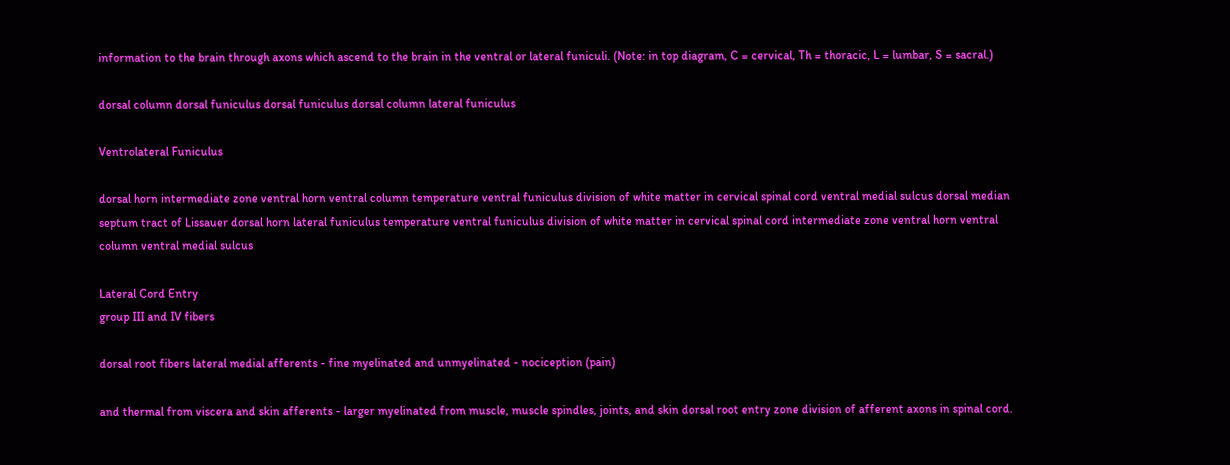information to the brain through axons which ascend to the brain in the ventral or lateral funiculi. (Note: in top diagram, C = cervical, Th = thoracic, L = lumbar, S = sacral.)

dorsal column dorsal funiculus dorsal funiculus dorsal column lateral funiculus

Ventrolateral Funiculus

dorsal horn intermediate zone ventral horn ventral column temperature ventral funiculus division of white matter in cervical spinal cord ventral medial sulcus dorsal median septum tract of Lissauer dorsal horn lateral funiculus temperature ventral funiculus division of white matter in cervical spinal cord intermediate zone ventral horn ventral column ventral medial sulcus

Lateral Cord Entry
group III and IV fibers

dorsal root fibers lateral medial afferents - fine myelinated and unmyelinated - nociception (pain)

and thermal from viscera and skin afferents - larger myelinated from muscle, muscle spindles, joints, and skin dorsal root entry zone division of afferent axons in spinal cord.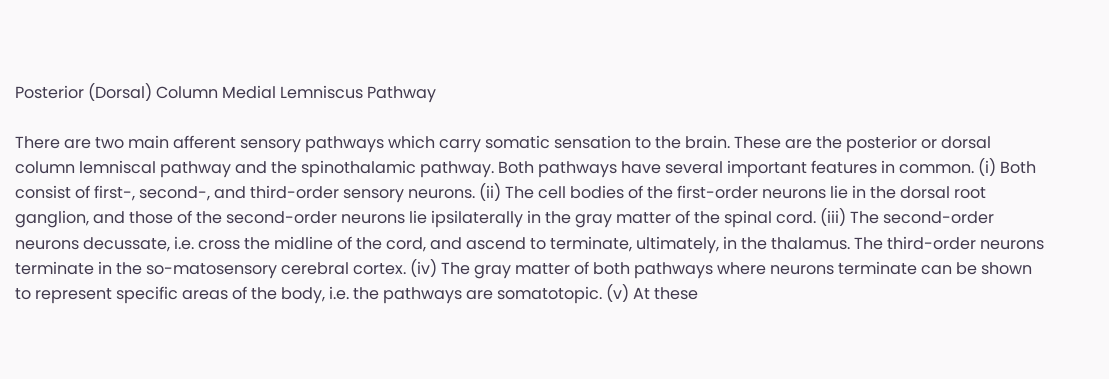Posterior (Dorsal) Column Medial Lemniscus Pathway

There are two main afferent sensory pathways which carry somatic sensation to the brain. These are the posterior or dorsal column lemniscal pathway and the spinothalamic pathway. Both pathways have several important features in common. (i) Both consist of first-, second-, and third-order sensory neurons. (ii) The cell bodies of the first-order neurons lie in the dorsal root ganglion, and those of the second-order neurons lie ipsilaterally in the gray matter of the spinal cord. (iii) The second-order neurons decussate, i.e. cross the midline of the cord, and ascend to terminate, ultimately, in the thalamus. The third-order neurons terminate in the so-matosensory cerebral cortex. (iv) The gray matter of both pathways where neurons terminate can be shown to represent specific areas of the body, i.e. the pathways are somatotopic. (v) At these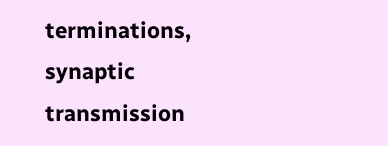terminations, synaptic transmission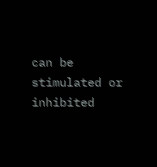can be stimulated or inhibited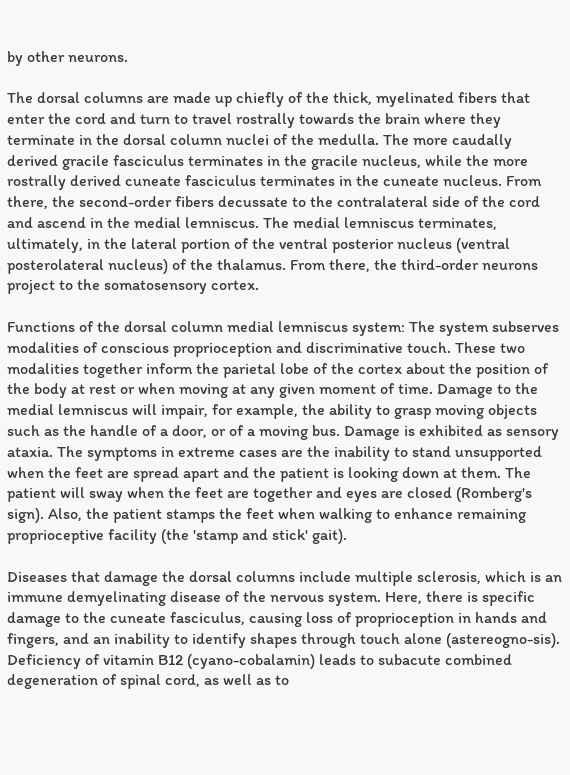by other neurons.

The dorsal columns are made up chiefly of the thick, myelinated fibers that enter the cord and turn to travel rostrally towards the brain where they terminate in the dorsal column nuclei of the medulla. The more caudally derived gracile fasciculus terminates in the gracile nucleus, while the more rostrally derived cuneate fasciculus terminates in the cuneate nucleus. From there, the second-order fibers decussate to the contralateral side of the cord and ascend in the medial lemniscus. The medial lemniscus terminates, ultimately, in the lateral portion of the ventral posterior nucleus (ventral posterolateral nucleus) of the thalamus. From there, the third-order neurons project to the somatosensory cortex.

Functions of the dorsal column medial lemniscus system: The system subserves modalities of conscious proprioception and discriminative touch. These two modalities together inform the parietal lobe of the cortex about the position of the body at rest or when moving at any given moment of time. Damage to the medial lemniscus will impair, for example, the ability to grasp moving objects such as the handle of a door, or of a moving bus. Damage is exhibited as sensory ataxia. The symptoms in extreme cases are the inability to stand unsupported when the feet are spread apart and the patient is looking down at them. The patient will sway when the feet are together and eyes are closed (Romberg's sign). Also, the patient stamps the feet when walking to enhance remaining proprioceptive facility (the 'stamp and stick' gait).

Diseases that damage the dorsal columns include multiple sclerosis, which is an immune demyelinating disease of the nervous system. Here, there is specific damage to the cuneate fasciculus, causing loss of proprioception in hands and fingers, and an inability to identify shapes through touch alone (astereogno-sis). Deficiency of vitamin B12 (cyano-cobalamin) leads to subacute combined degeneration of spinal cord, as well as to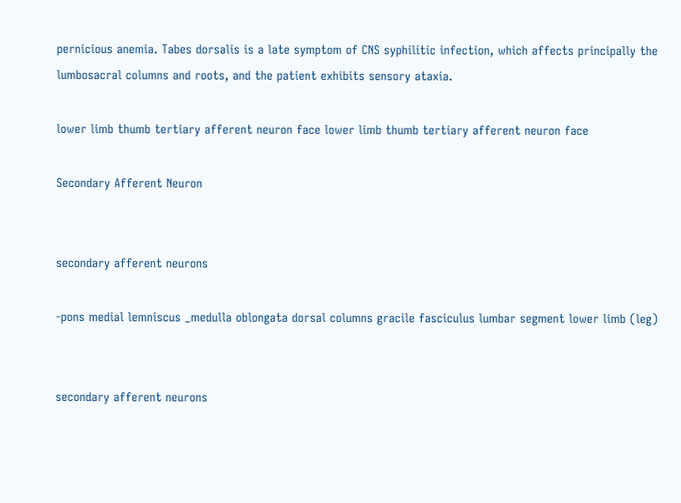pernicious anemia. Tabes dorsalis is a late symptom of CNS syphilitic infection, which affects principally the lumbosacral columns and roots, and the patient exhibits sensory ataxia.

lower limb thumb tertiary afferent neuron face lower limb thumb tertiary afferent neuron face

Secondary Afferent Neuron


secondary afferent neurons

-pons medial lemniscus _medulla oblongata dorsal columns gracile fasciculus lumbar segment lower limb (leg)


secondary afferent neurons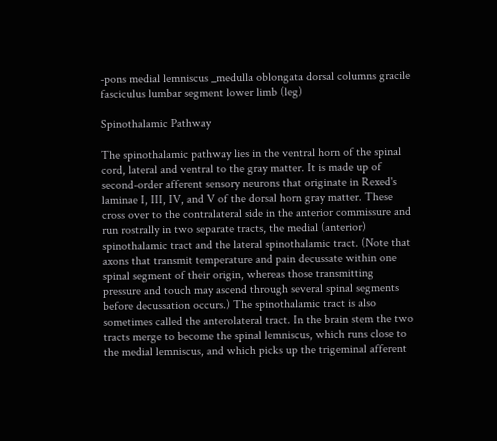-pons medial lemniscus _medulla oblongata dorsal columns gracile fasciculus lumbar segment lower limb (leg)

Spinothalamic Pathway

The spinothalamic pathway lies in the ventral horn of the spinal cord, lateral and ventral to the gray matter. It is made up of second-order afferent sensory neurons that originate in Rexed's laminae I, III, IV, and V of the dorsal horn gray matter. These cross over to the contralateral side in the anterior commissure and run rostrally in two separate tracts, the medial (anterior) spinothalamic tract and the lateral spinothalamic tract. (Note that axons that transmit temperature and pain decussate within one spinal segment of their origin, whereas those transmitting pressure and touch may ascend through several spinal segments before decussation occurs.) The spinothalamic tract is also sometimes called the anterolateral tract. In the brain stem the two tracts merge to become the spinal lemniscus, which runs close to the medial lemniscus, and which picks up the trigeminal afferent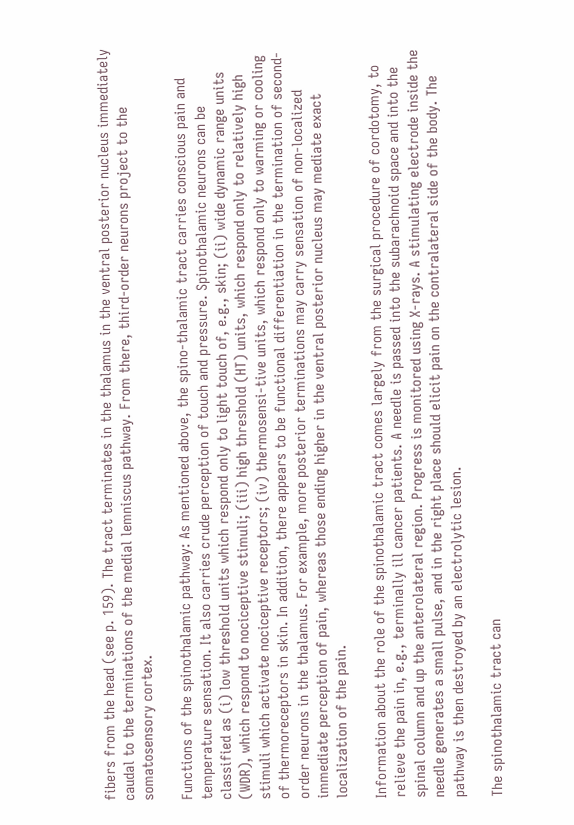fibers from the head (see p. 159). The tract terminates in the thalamus in the ventral posterior nucleus immediately caudal to the terminations of the medial lemniscus pathway. From there, third-order neurons project to the somatosensory cortex.

Functions of the spinothalamic pathway: As mentioned above, the spino-thalamic tract carries conscious pain and temperature sensation. It also carries crude perception of touch and pressure. Spinothalamic neurons can be classified as (i) low threshold units which respond only to light touch of, e.g., skin; (ii) wide dynamic range units (WDR), which respond to nociceptive stimuli; (iii) high threshold (HT) units, which respond only to relatively high stimuli which activate nociceptive receptors; (iv) thermosensi-tive units, which respond only to warming or cooling of thermoreceptors in skin. In addition, there appears to be functional differentiation in the termination of second-order neurons in the thalamus. For example, more posterior terminations may carry sensation of non-localized immediate perception of pain, whereas those ending higher in the ventral posterior nucleus may mediate exact localization of the pain.

Information about the role of the spinothalamic tract comes largely from the surgical procedure of cordotomy, to relieve the pain in, e.g., terminally ill cancer patients. A needle is passed into the subarachnoid space and into the spinal column and up the anterolateral region. Progress is monitored using X-rays. A stimulating electrode inside the needle generates a small pulse, and in the right place should elicit pain on the contralateral side of the body. The pathway is then destroyed by an electrolytic lesion.

The spinothalamic tract can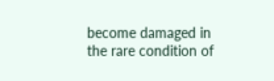become damaged in the rare condition of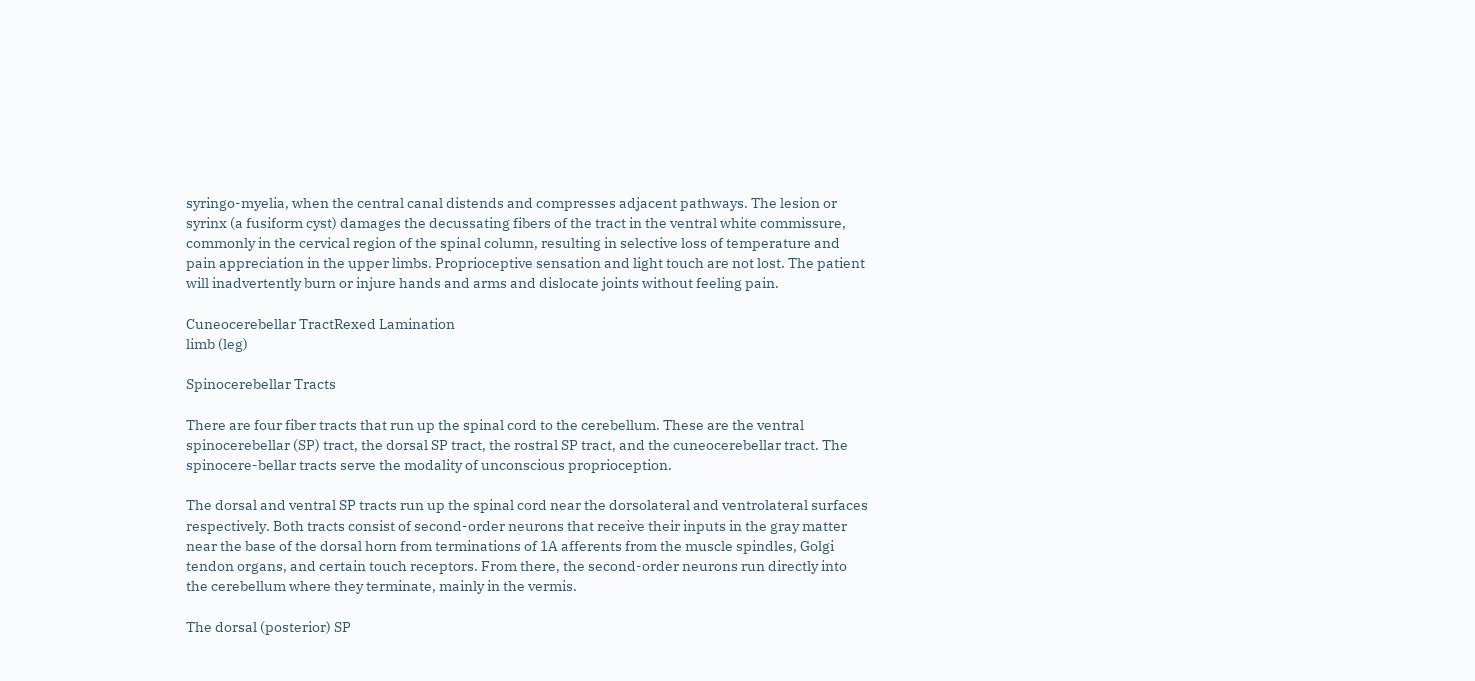syringo-myelia, when the central canal distends and compresses adjacent pathways. The lesion or syrinx (a fusiform cyst) damages the decussating fibers of the tract in the ventral white commissure, commonly in the cervical region of the spinal column, resulting in selective loss of temperature and pain appreciation in the upper limbs. Proprioceptive sensation and light touch are not lost. The patient will inadvertently burn or injure hands and arms and dislocate joints without feeling pain.

Cuneocerebellar TractRexed Lamination
limb (leg)

Spinocerebellar Tracts

There are four fiber tracts that run up the spinal cord to the cerebellum. These are the ventral spinocerebellar (SP) tract, the dorsal SP tract, the rostral SP tract, and the cuneocerebellar tract. The spinocere-bellar tracts serve the modality of unconscious proprioception.

The dorsal and ventral SP tracts run up the spinal cord near the dorsolateral and ventrolateral surfaces respectively. Both tracts consist of second-order neurons that receive their inputs in the gray matter near the base of the dorsal horn from terminations of 1A afferents from the muscle spindles, Golgi tendon organs, and certain touch receptors. From there, the second-order neurons run directly into the cerebellum where they terminate, mainly in the vermis.

The dorsal (posterior) SP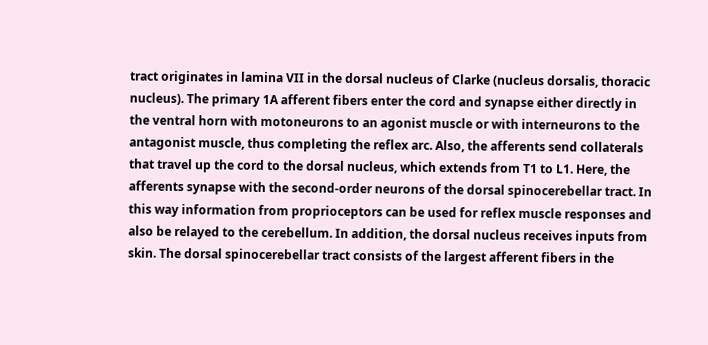tract originates in lamina VII in the dorsal nucleus of Clarke (nucleus dorsalis, thoracic nucleus). The primary 1A afferent fibers enter the cord and synapse either directly in the ventral horn with motoneurons to an agonist muscle or with interneurons to the antagonist muscle, thus completing the reflex arc. Also, the afferents send collaterals that travel up the cord to the dorsal nucleus, which extends from T1 to L1. Here, the afferents synapse with the second-order neurons of the dorsal spinocerebellar tract. In this way information from proprioceptors can be used for reflex muscle responses and also be relayed to the cerebellum. In addition, the dorsal nucleus receives inputs from skin. The dorsal spinocerebellar tract consists of the largest afferent fibers in the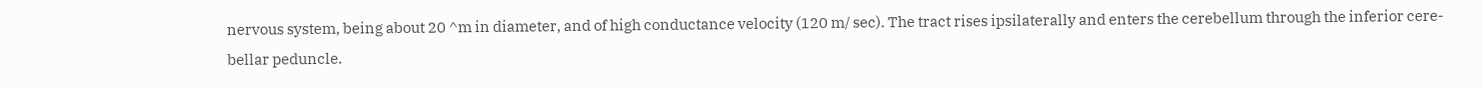nervous system, being about 20 ^m in diameter, and of high conductance velocity (120 m/ sec). The tract rises ipsilaterally and enters the cerebellum through the inferior cere-bellar peduncle.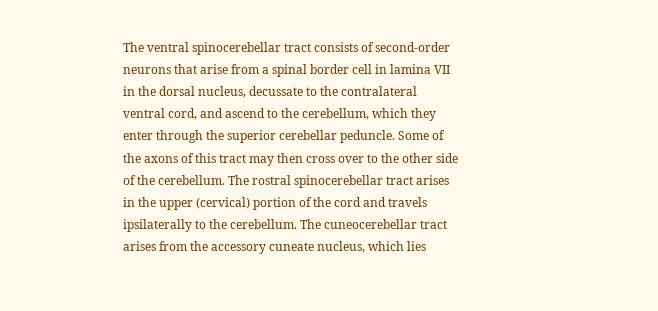The ventral spinocerebellar tract consists of second-order neurons that arise from a spinal border cell in lamina VII in the dorsal nucleus, decussate to the contralateral ventral cord, and ascend to the cerebellum, which they enter through the superior cerebellar peduncle. Some of the axons of this tract may then cross over to the other side of the cerebellum. The rostral spinocerebellar tract arises in the upper (cervical) portion of the cord and travels ipsilaterally to the cerebellum. The cuneocerebellar tract arises from the accessory cuneate nucleus, which lies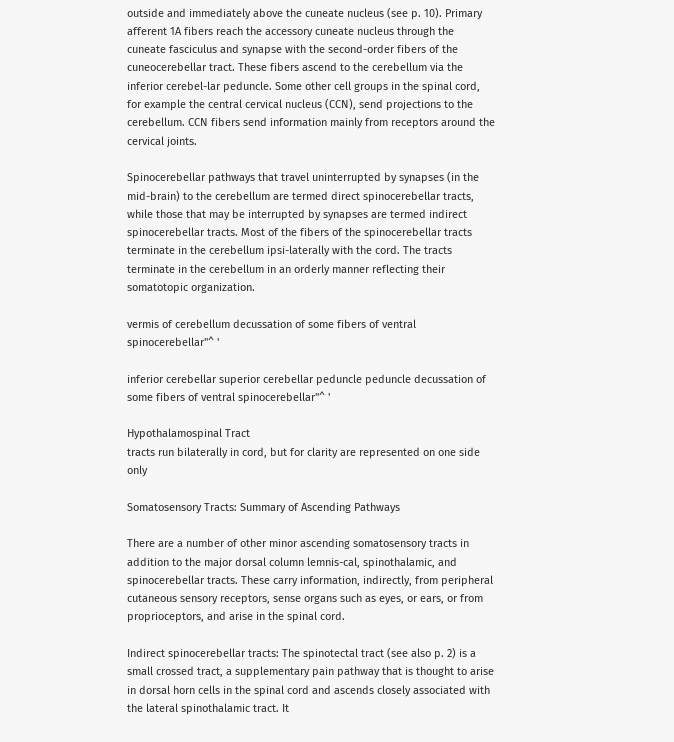outside and immediately above the cuneate nucleus (see p. 10). Primary afferent 1A fibers reach the accessory cuneate nucleus through the cuneate fasciculus and synapse with the second-order fibers of the cuneocerebellar tract. These fibers ascend to the cerebellum via the inferior cerebel-lar peduncle. Some other cell groups in the spinal cord, for example the central cervical nucleus (CCN), send projections to the cerebellum. CCN fibers send information mainly from receptors around the cervical joints.

Spinocerebellar pathways that travel uninterrupted by synapses (in the mid-brain) to the cerebellum are termed direct spinocerebellar tracts, while those that may be interrupted by synapses are termed indirect spinocerebellar tracts. Most of the fibers of the spinocerebellar tracts terminate in the cerebellum ipsi-laterally with the cord. The tracts terminate in the cerebellum in an orderly manner reflecting their somatotopic organization.

vermis of cerebellum decussation of some fibers of ventral spinocerebellar"^ '

inferior cerebellar superior cerebellar peduncle peduncle decussation of some fibers of ventral spinocerebellar"^ '

Hypothalamospinal Tract
tracts run bilaterally in cord, but for clarity are represented on one side only

Somatosensory Tracts: Summary of Ascending Pathways

There are a number of other minor ascending somatosensory tracts in addition to the major dorsal column lemnis-cal, spinothalamic, and spinocerebellar tracts. These carry information, indirectly, from peripheral cutaneous sensory receptors, sense organs such as eyes, or ears, or from proprioceptors, and arise in the spinal cord.

Indirect spinocerebellar tracts: The spinotectal tract (see also p. 2) is a small crossed tract, a supplementary pain pathway that is thought to arise in dorsal horn cells in the spinal cord and ascends closely associated with the lateral spinothalamic tract. It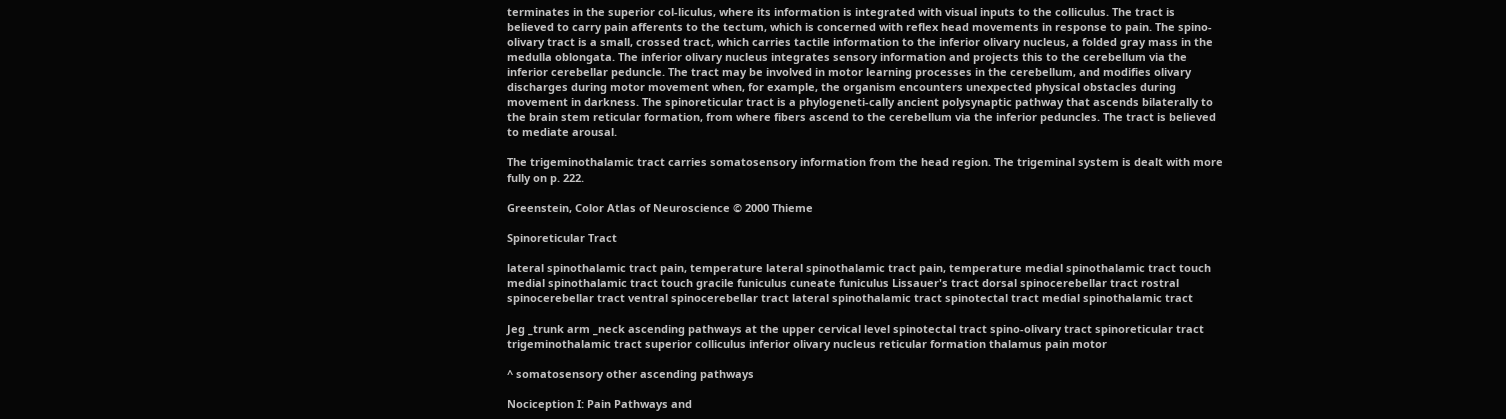terminates in the superior col-liculus, where its information is integrated with visual inputs to the colliculus. The tract is believed to carry pain afferents to the tectum, which is concerned with reflex head movements in response to pain. The spino-olivary tract is a small, crossed tract, which carries tactile information to the inferior olivary nucleus, a folded gray mass in the medulla oblongata. The inferior olivary nucleus integrates sensory information and projects this to the cerebellum via the inferior cerebellar peduncle. The tract may be involved in motor learning processes in the cerebellum, and modifies olivary discharges during motor movement when, for example, the organism encounters unexpected physical obstacles during movement in darkness. The spinoreticular tract is a phylogeneti-cally ancient polysynaptic pathway that ascends bilaterally to the brain stem reticular formation, from where fibers ascend to the cerebellum via the inferior peduncles. The tract is believed to mediate arousal.

The trigeminothalamic tract carries somatosensory information from the head region. The trigeminal system is dealt with more fully on p. 222.

Greenstein, Color Atlas of Neuroscience © 2000 Thieme

Spinoreticular Tract

lateral spinothalamic tract pain, temperature lateral spinothalamic tract pain, temperature medial spinothalamic tract touch medial spinothalamic tract touch gracile funiculus cuneate funiculus Lissauer's tract dorsal spinocerebellar tract rostral spinocerebellar tract ventral spinocerebellar tract lateral spinothalamic tract spinotectal tract medial spinothalamic tract

Jeg _trunk arm _neck ascending pathways at the upper cervical level spinotectal tract spino-olivary tract spinoreticular tract trigeminothalamic tract superior colliculus inferior olivary nucleus reticular formation thalamus pain motor

^ somatosensory other ascending pathways

Nociception I: Pain Pathways and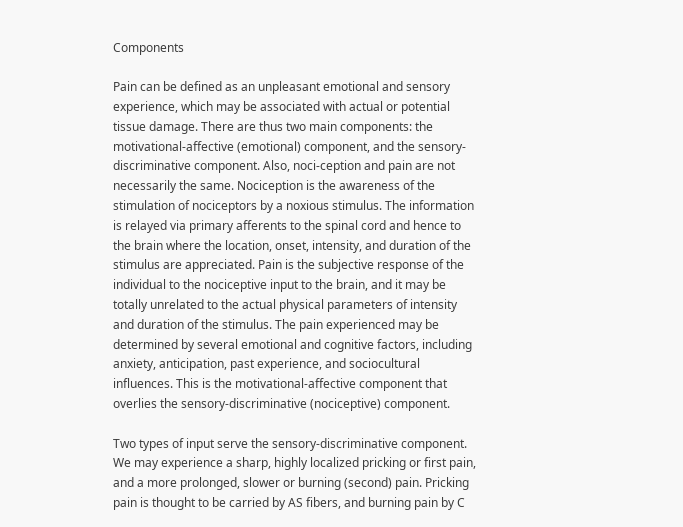Components

Pain can be defined as an unpleasant emotional and sensory experience, which may be associated with actual or potential tissue damage. There are thus two main components: the motivational-affective (emotional) component, and the sensory-discriminative component. Also, noci-ception and pain are not necessarily the same. Nociception is the awareness of the stimulation of nociceptors by a noxious stimulus. The information is relayed via primary afferents to the spinal cord and hence to the brain where the location, onset, intensity, and duration of the stimulus are appreciated. Pain is the subjective response of the individual to the nociceptive input to the brain, and it may be totally unrelated to the actual physical parameters of intensity and duration of the stimulus. The pain experienced may be determined by several emotional and cognitive factors, including anxiety, anticipation, past experience, and sociocultural influences. This is the motivational-affective component that overlies the sensory-discriminative (nociceptive) component.

Two types of input serve the sensory-discriminative component. We may experience a sharp, highly localized pricking or first pain, and a more prolonged, slower or burning (second) pain. Pricking pain is thought to be carried by AS fibers, and burning pain by C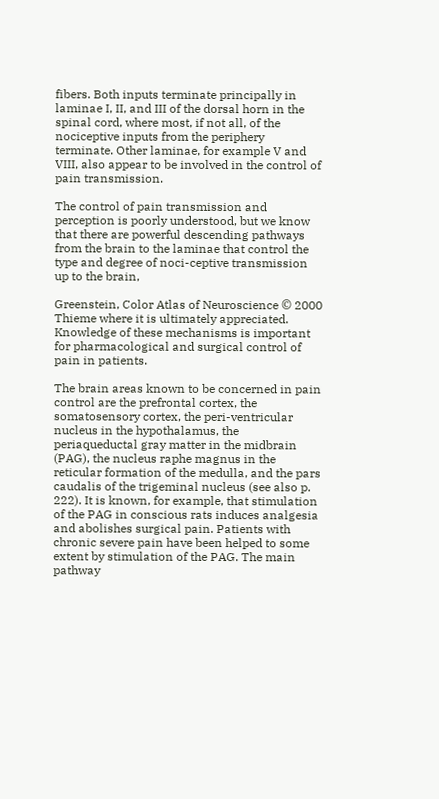fibers. Both inputs terminate principally in laminae I, II, and III of the dorsal horn in the spinal cord, where most, if not all, of the nociceptive inputs from the periphery terminate. Other laminae, for example V and VIII, also appear to be involved in the control of pain transmission.

The control of pain transmission and perception is poorly understood, but we know that there are powerful descending pathways from the brain to the laminae that control the type and degree of noci-ceptive transmission up to the brain,

Greenstein, Color Atlas of Neuroscience © 2000 Thieme where it is ultimately appreciated. Knowledge of these mechanisms is important for pharmacological and surgical control of pain in patients.

The brain areas known to be concerned in pain control are the prefrontal cortex, the somatosensory cortex, the peri-ventricular nucleus in the hypothalamus, the periaqueductal gray matter in the midbrain (PAG), the nucleus raphe magnus in the reticular formation of the medulla, and the pars caudalis of the trigeminal nucleus (see also p. 222). It is known, for example, that stimulation of the PAG in conscious rats induces analgesia and abolishes surgical pain. Patients with chronic severe pain have been helped to some extent by stimulation of the PAG. The main pathway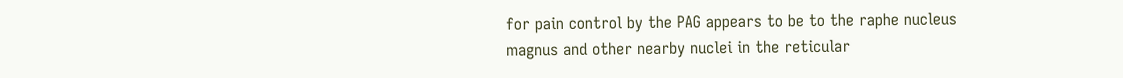for pain control by the PAG appears to be to the raphe nucleus magnus and other nearby nuclei in the reticular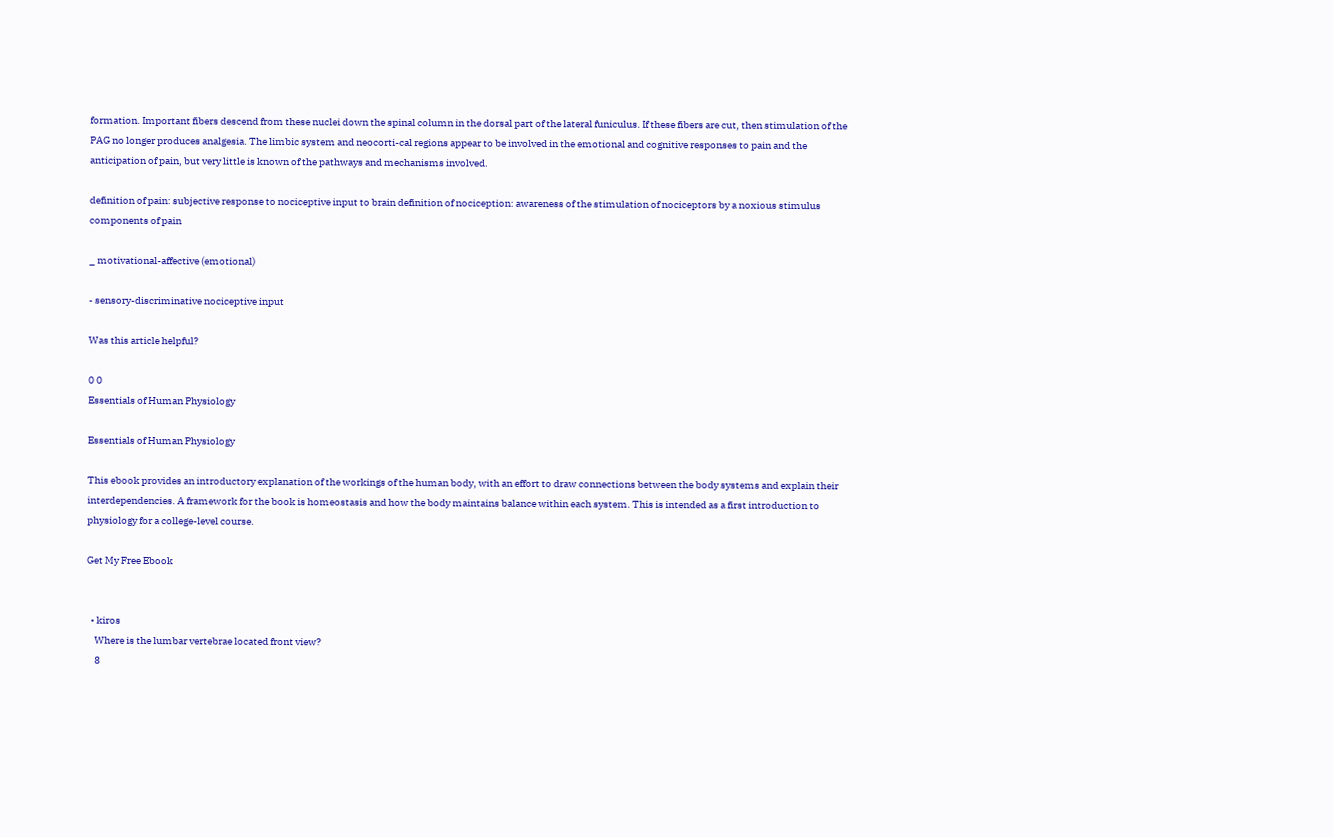formation. Important fibers descend from these nuclei down the spinal column in the dorsal part of the lateral funiculus. If these fibers are cut, then stimulation of the PAG no longer produces analgesia. The limbic system and neocorti-cal regions appear to be involved in the emotional and cognitive responses to pain and the anticipation of pain, but very little is known of the pathways and mechanisms involved.

definition of pain: subjective response to nociceptive input to brain definition of nociception: awareness of the stimulation of nociceptors by a noxious stimulus components of pain

_ motivational-affective (emotional)

- sensory-discriminative nociceptive input

Was this article helpful?

0 0
Essentials of Human Physiology

Essentials of Human Physiology

This ebook provides an introductory explanation of the workings of the human body, with an effort to draw connections between the body systems and explain their interdependencies. A framework for the book is homeostasis and how the body maintains balance within each system. This is intended as a first introduction to physiology for a college-level course.

Get My Free Ebook


  • kiros
    Where is the lumbar vertebrae located front view?
    8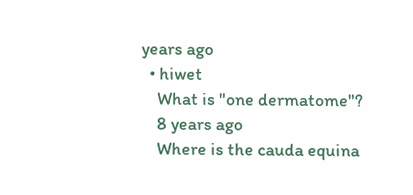years ago
  • hiwet
    What is "one dermatome"?
    8 years ago
    Where is the cauda equina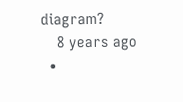diagram?
    8 years ago
  •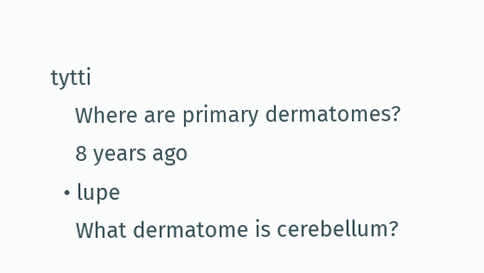tytti
    Where are primary dermatomes?
    8 years ago
  • lupe
    What dermatome is cerebellum?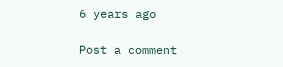6 years ago

Post a comment